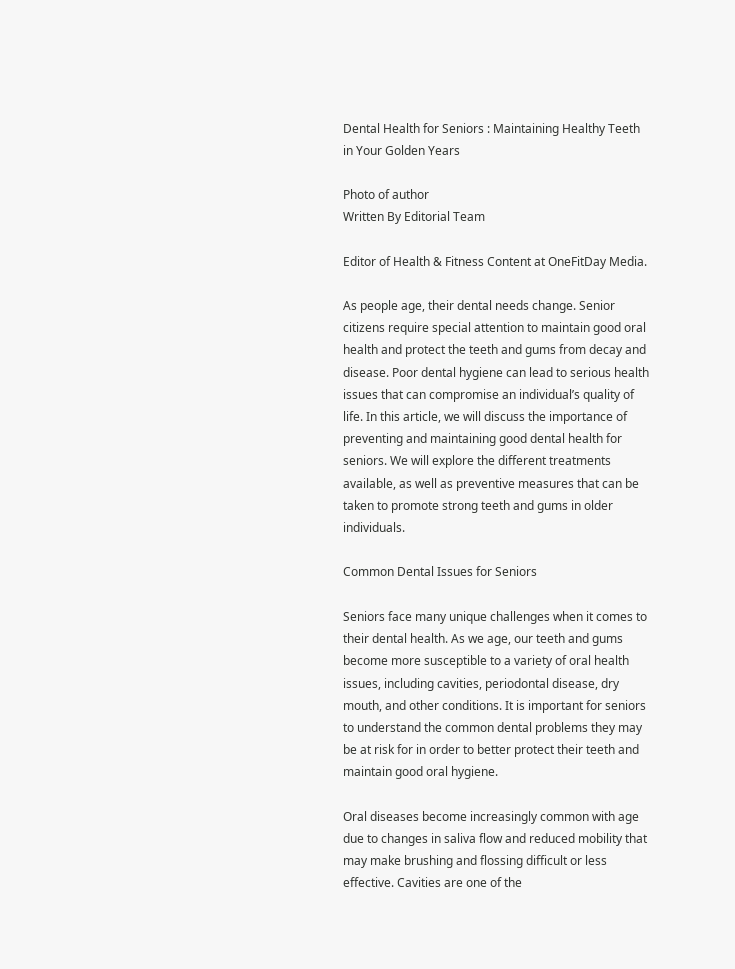Dental Health for Seniors : Maintaining Healthy Teeth in Your Golden Years

Photo of author
Written By Editorial Team

Editor of Health & Fitness Content at OneFitDay Media.

As people age, their dental needs change. Senior citizens require special attention to maintain good oral health and protect the teeth and gums from decay and disease. Poor dental hygiene can lead to serious health issues that can compromise an individual’s quality of life. In this article, we will discuss the importance of preventing and maintaining good dental health for seniors. We will explore the different treatments available, as well as preventive measures that can be taken to promote strong teeth and gums in older individuals.

Common Dental Issues for Seniors

Seniors face many unique challenges when it comes to their dental health. As we age, our teeth and gums become more susceptible to a variety of oral health issues, including cavities, periodontal disease, dry mouth, and other conditions. It is important for seniors to understand the common dental problems they may be at risk for in order to better protect their teeth and maintain good oral hygiene.

Oral diseases become increasingly common with age due to changes in saliva flow and reduced mobility that may make brushing and flossing difficult or less effective. Cavities are one of the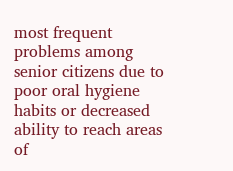most frequent problems among senior citizens due to poor oral hygiene habits or decreased ability to reach areas of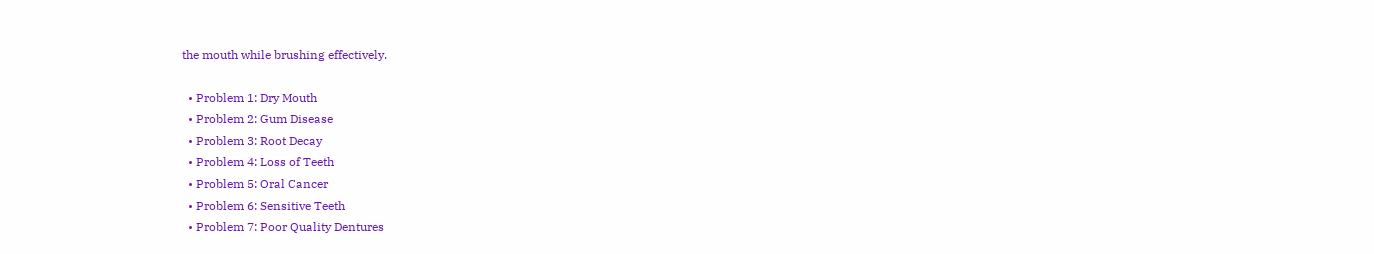the mouth while brushing effectively.

  • Problem 1: Dry Mouth
  • Problem 2: Gum Disease
  • Problem 3: Root Decay
  • Problem 4: Loss of Teeth
  • Problem 5: Oral Cancer
  • Problem 6: Sensitive Teeth
  • Problem 7: Poor Quality Dentures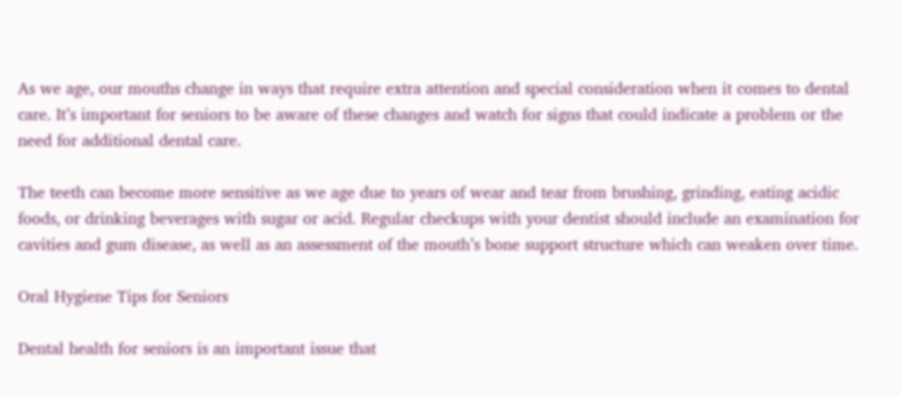As we age, our mouths change in ways that require extra attention and special consideration when it comes to dental care. It’s important for seniors to be aware of these changes and watch for signs that could indicate a problem or the need for additional dental care.

The teeth can become more sensitive as we age due to years of wear and tear from brushing, grinding, eating acidic foods, or drinking beverages with sugar or acid. Regular checkups with your dentist should include an examination for cavities and gum disease, as well as an assessment of the mouth’s bone support structure which can weaken over time.

Oral Hygiene Tips for Seniors

Dental health for seniors is an important issue that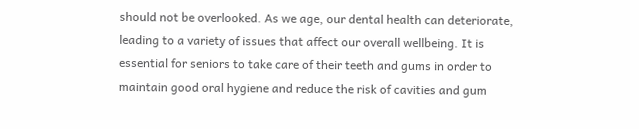should not be overlooked. As we age, our dental health can deteriorate, leading to a variety of issues that affect our overall wellbeing. It is essential for seniors to take care of their teeth and gums in order to maintain good oral hygiene and reduce the risk of cavities and gum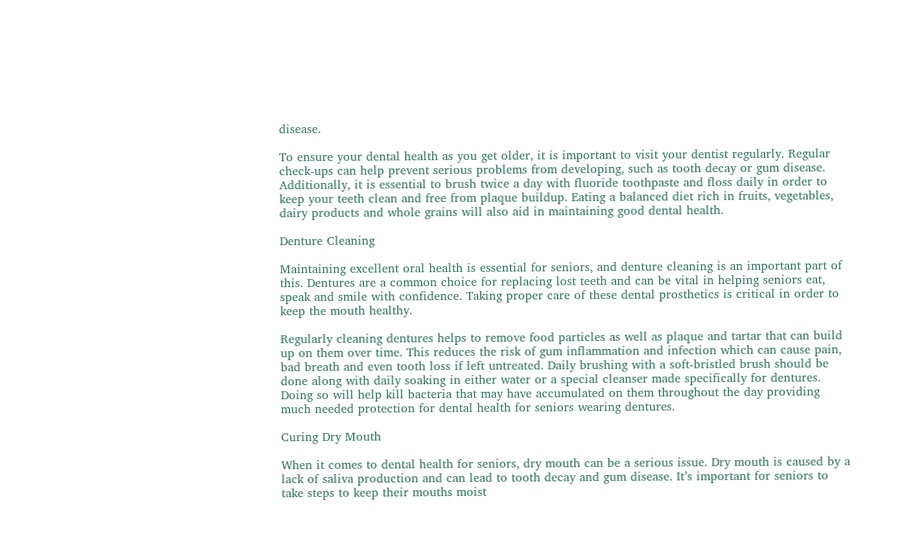disease.

To ensure your dental health as you get older, it is important to visit your dentist regularly. Regular check-ups can help prevent serious problems from developing, such as tooth decay or gum disease. Additionally, it is essential to brush twice a day with fluoride toothpaste and floss daily in order to keep your teeth clean and free from plaque buildup. Eating a balanced diet rich in fruits, vegetables, dairy products and whole grains will also aid in maintaining good dental health.

Denture Cleaning

Maintaining excellent oral health is essential for seniors, and denture cleaning is an important part of this. Dentures are a common choice for replacing lost teeth and can be vital in helping seniors eat, speak and smile with confidence. Taking proper care of these dental prosthetics is critical in order to keep the mouth healthy.

Regularly cleaning dentures helps to remove food particles as well as plaque and tartar that can build up on them over time. This reduces the risk of gum inflammation and infection which can cause pain, bad breath and even tooth loss if left untreated. Daily brushing with a soft-bristled brush should be done along with daily soaking in either water or a special cleanser made specifically for dentures. Doing so will help kill bacteria that may have accumulated on them throughout the day providing much needed protection for dental health for seniors wearing dentures.

Curing Dry Mouth

When it comes to dental health for seniors, dry mouth can be a serious issue. Dry mouth is caused by a lack of saliva production and can lead to tooth decay and gum disease. It’s important for seniors to take steps to keep their mouths moist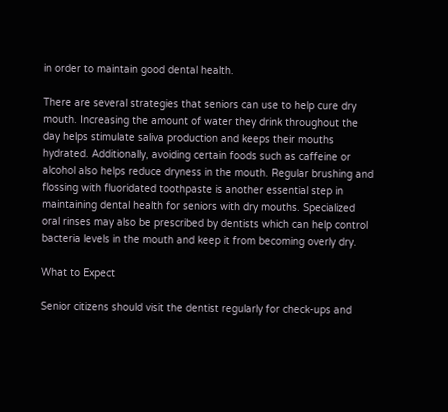in order to maintain good dental health.

There are several strategies that seniors can use to help cure dry mouth. Increasing the amount of water they drink throughout the day helps stimulate saliva production and keeps their mouths hydrated. Additionally, avoiding certain foods such as caffeine or alcohol also helps reduce dryness in the mouth. Regular brushing and flossing with fluoridated toothpaste is another essential step in maintaining dental health for seniors with dry mouths. Specialized oral rinses may also be prescribed by dentists which can help control bacteria levels in the mouth and keep it from becoming overly dry.

What to Expect

Senior citizens should visit the dentist regularly for check-ups and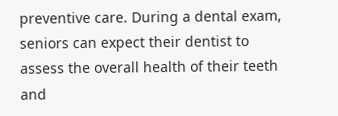preventive care. During a dental exam, seniors can expect their dentist to assess the overall health of their teeth and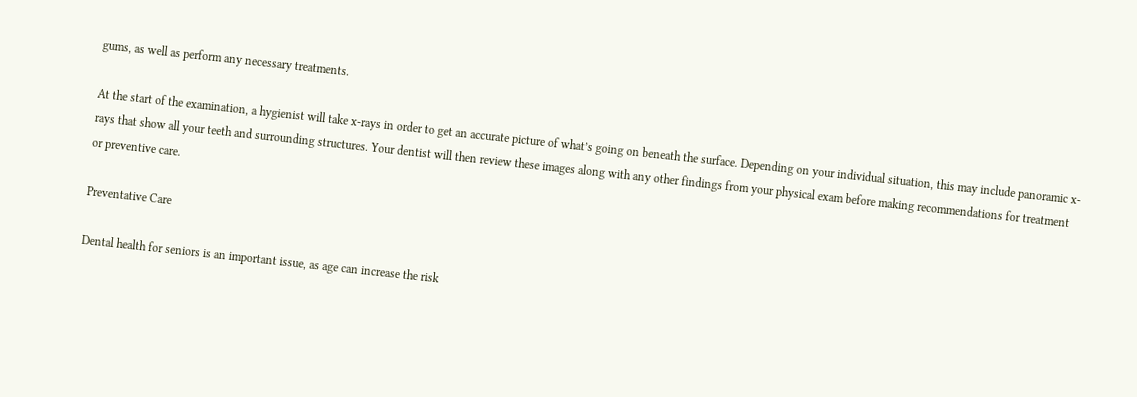gums, as well as perform any necessary treatments.

At the start of the examination, a hygienist will take x-rays in order to get an accurate picture of what’s going on beneath the surface. Depending on your individual situation, this may include panoramic x-rays that show all your teeth and surrounding structures. Your dentist will then review these images along with any other findings from your physical exam before making recommendations for treatment or preventive care.

Preventative Care

Dental health for seniors is an important issue, as age can increase the risk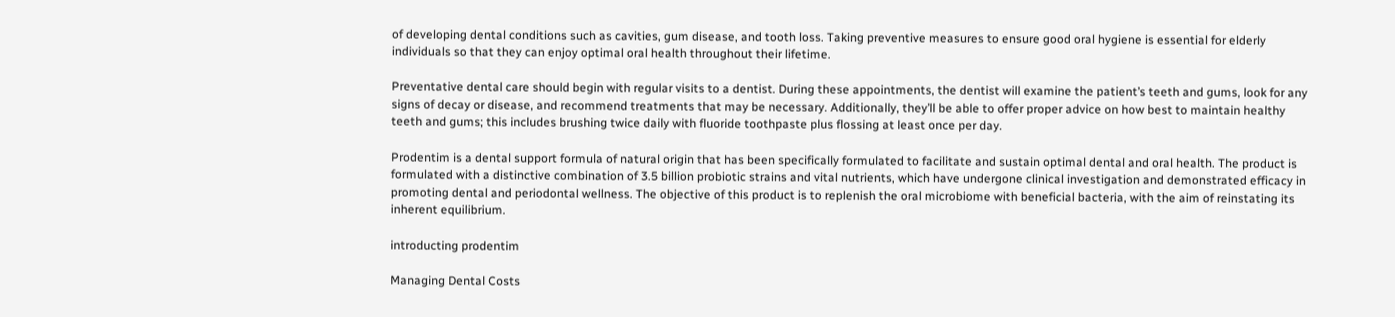of developing dental conditions such as cavities, gum disease, and tooth loss. Taking preventive measures to ensure good oral hygiene is essential for elderly individuals so that they can enjoy optimal oral health throughout their lifetime.

Preventative dental care should begin with regular visits to a dentist. During these appointments, the dentist will examine the patient’s teeth and gums, look for any signs of decay or disease, and recommend treatments that may be necessary. Additionally, they’ll be able to offer proper advice on how best to maintain healthy teeth and gums; this includes brushing twice daily with fluoride toothpaste plus flossing at least once per day.

Prodentim is a dental support formula of natural origin that has been specifically formulated to facilitate and sustain optimal dental and oral health. The product is formulated with a distinctive combination of 3.5 billion probiotic strains and vital nutrients, which have undergone clinical investigation and demonstrated efficacy in promoting dental and periodontal wellness. The objective of this product is to replenish the oral microbiome with beneficial bacteria, with the aim of reinstating its inherent equilibrium.

introducting prodentim

Managing Dental Costs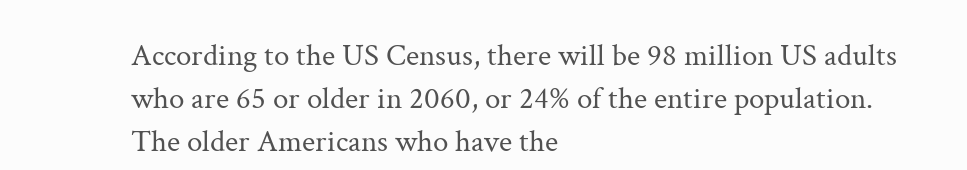According to the US Census, there will be 98 million US adults who are 65 or older in 2060, or 24% of the entire population. The older Americans who have the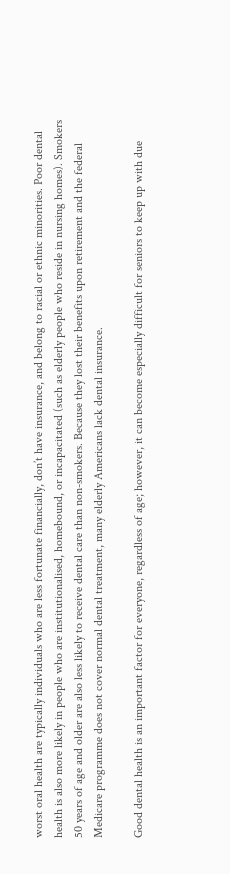worst oral health are typically individuals who are less fortunate financially, don’t have insurance, and belong to racial or ethnic minorities. Poor dental health is also more likely in people who are institutionalised, homebound, or incapacitated (such as elderly people who reside in nursing homes). Smokers 50 years of age and older are also less likely to receive dental care than non-smokers. Because they lost their benefits upon retirement and the federal Medicare programme does not cover normal dental treatment, many elderly Americans lack dental insurance.

Good dental health is an important factor for everyone, regardless of age; however, it can become especially difficult for seniors to keep up with due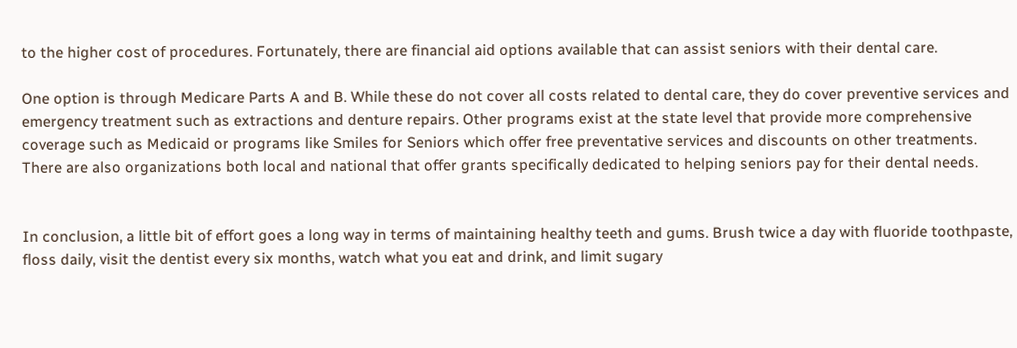to the higher cost of procedures. Fortunately, there are financial aid options available that can assist seniors with their dental care.

One option is through Medicare Parts A and B. While these do not cover all costs related to dental care, they do cover preventive services and emergency treatment such as extractions and denture repairs. Other programs exist at the state level that provide more comprehensive coverage such as Medicaid or programs like Smiles for Seniors which offer free preventative services and discounts on other treatments. There are also organizations both local and national that offer grants specifically dedicated to helping seniors pay for their dental needs.


In conclusion, a little bit of effort goes a long way in terms of maintaining healthy teeth and gums. Brush twice a day with fluoride toothpaste, floss daily, visit the dentist every six months, watch what you eat and drink, and limit sugary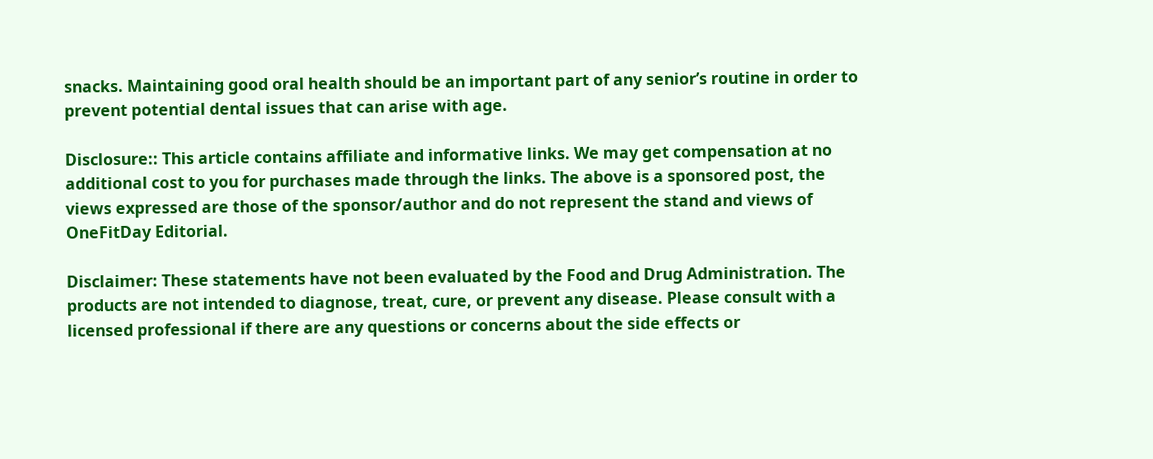snacks. Maintaining good oral health should be an important part of any senior’s routine in order to prevent potential dental issues that can arise with age.

Disclosure:: This article contains affiliate and informative links. We may get compensation at no additional cost to you for purchases made through the links. The above is a sponsored post, the views expressed are those of the sponsor/author and do not represent the stand and views of OneFitDay Editorial.

Disclaimer: These statements have not been evaluated by the Food and Drug Administration. The products are not intended to diagnose, treat, cure, or prevent any disease. Please consult with a licensed professional if there are any questions or concerns about the side effects or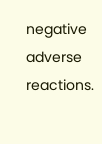negative adverse reactions.